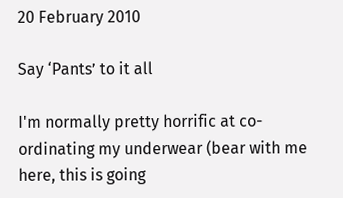20 February 2010

Say ‘Pants’ to it all

I'm normally pretty horrific at co-ordinating my underwear (bear with me here, this is going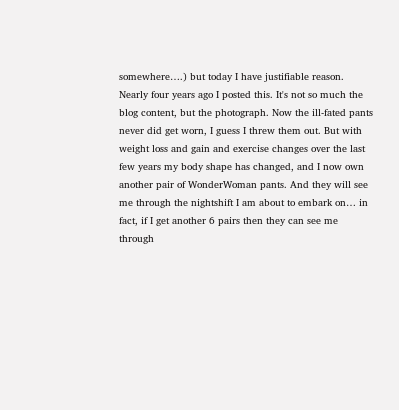somewhere….) but today I have justifiable reason. Nearly four years ago I posted this. It's not so much the blog content, but the photograph. Now the ill-fated pants never did get worn, I guess I threw them out. But with weight loss and gain and exercise changes over the last few years my body shape has changed, and I now own another pair of WonderWoman pants. And they will see me through the nightshift I am about to embark on… in fact, if I get another 6 pairs then they can see me through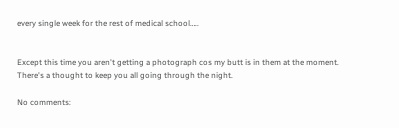every single week for the rest of medical school…..


Except this time you aren't getting a photograph cos my butt is in them at the moment. There's a thought to keep you all going through the night.

No comments: